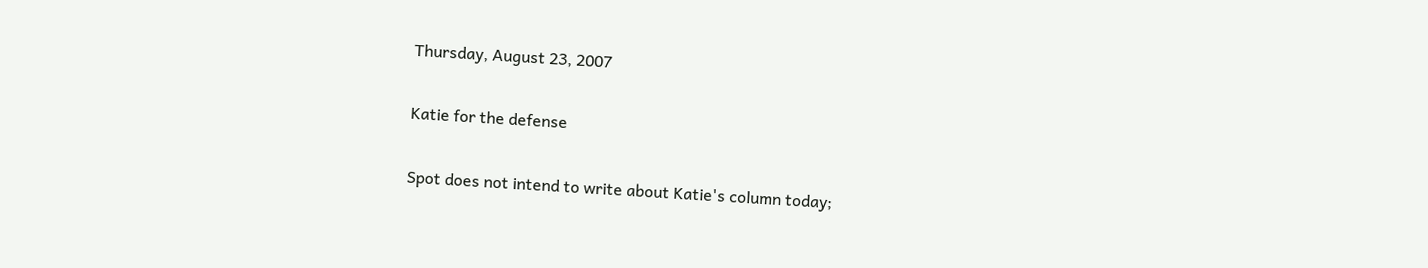Thursday, August 23, 2007

Katie for the defense

Spot does not intend to write about Katie's column today;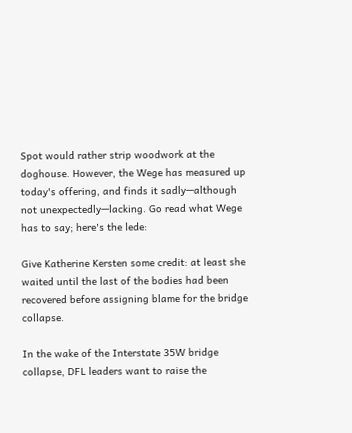Spot would rather strip woodwork at the doghouse. However, the Wege has measured up today's offering, and finds it sadly—although not unexpectedly—lacking. Go read what Wege has to say; here's the lede:

Give Katherine Kersten some credit: at least she waited until the last of the bodies had been recovered before assigning blame for the bridge collapse.

In the wake of the Interstate 35W bridge collapse, DFL leaders want to raise the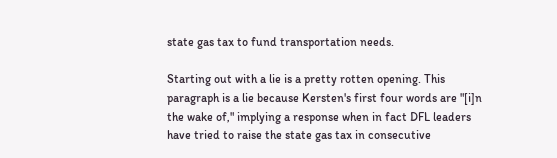state gas tax to fund transportation needs.

Starting out with a lie is a pretty rotten opening. This paragraph is a lie because Kersten's first four words are "[i]n the wake of," implying a response when in fact DFL leaders have tried to raise the state gas tax in consecutive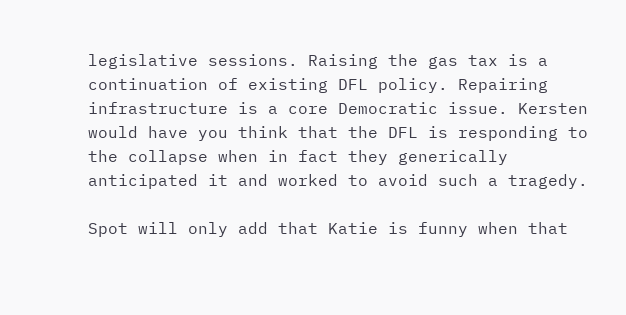legislative sessions. Raising the gas tax is a continuation of existing DFL policy. Repairing infrastructure is a core Democratic issue. Kersten would have you think that the DFL is responding to the collapse when in fact they generically anticipated it and worked to avoid such a tragedy.

Spot will only add that Katie is funny when that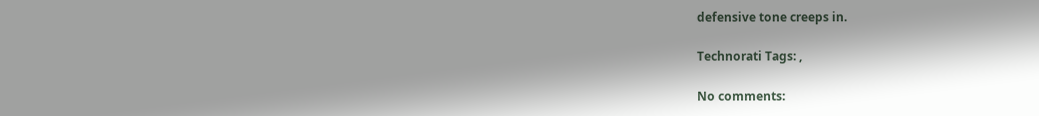defensive tone creeps in.

Technorati Tags: ,

No comments: